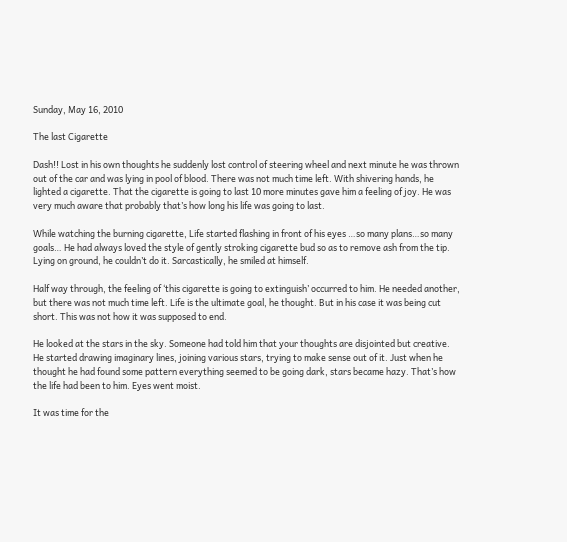Sunday, May 16, 2010

The last Cigarette

Dash!! Lost in his own thoughts he suddenly lost control of steering wheel and next minute he was thrown out of the car and was lying in pool of blood. There was not much time left. With shivering hands, he lighted a cigarette. That the cigarette is going to last 10 more minutes gave him a feeling of joy. He was very much aware that probably that’s how long his life was going to last.

While watching the burning cigarette, Life started flashing in front of his eyes …so many plans…so many goals… He had always loved the style of gently stroking cigarette bud so as to remove ash from the tip. Lying on ground, he couldn’t do it. Sarcastically, he smiled at himself.

Half way through, the feeling of ‘this cigarette is going to extinguish’ occurred to him. He needed another, but there was not much time left. Life is the ultimate goal, he thought. But in his case it was being cut short. This was not how it was supposed to end.

He looked at the stars in the sky. Someone had told him that your thoughts are disjointed but creative. He started drawing imaginary lines, joining various stars, trying to make sense out of it. Just when he thought he had found some pattern everything seemed to be going dark, stars became hazy. That’s how the life had been to him. Eyes went moist.

It was time for the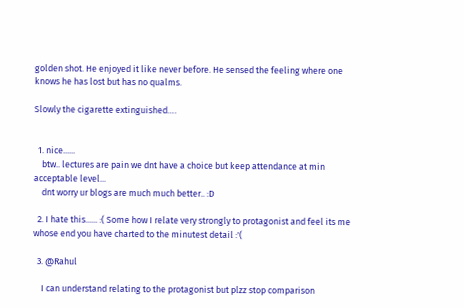golden shot. He enjoyed it like never before. He sensed the feeling where one knows he has lost but has no qualms.

Slowly the cigarette extinguished….


  1. nice......
    btw.. lectures are pain we dnt have a choice but keep attendance at min acceptable level...
    dnt worry ur blogs are much much better.. :D

  2. I hate this...... :( Some how I relate very strongly to protagonist and feel its me whose end you have charted to the minutest detail :'(

  3. @Rahul

    I can understand relating to the protagonist but plzz stop comparison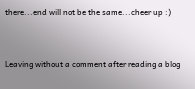there...end will not be the same...cheer up :)


Leaving without a comment after reading a blog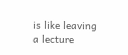is like leaving a lecture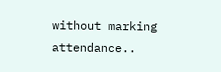without marking attendance..